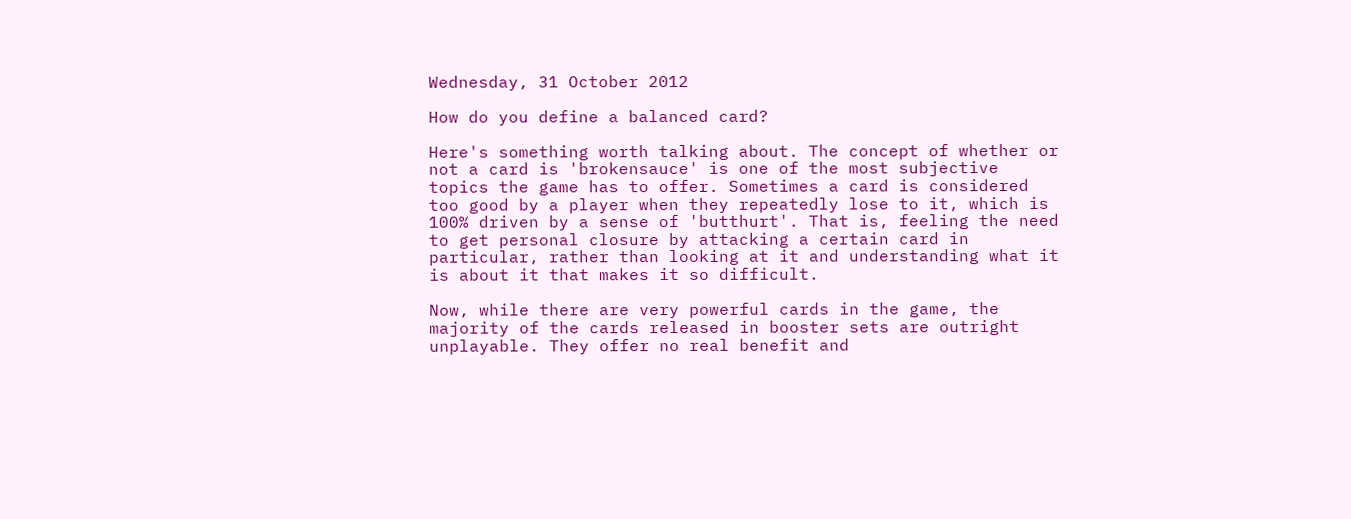Wednesday, 31 October 2012

How do you define a balanced card?

Here's something worth talking about. The concept of whether or not a card is 'brokensauce' is one of the most subjective topics the game has to offer. Sometimes a card is considered too good by a player when they repeatedly lose to it, which is 100% driven by a sense of 'butthurt'. That is, feeling the need to get personal closure by attacking a certain card in particular, rather than looking at it and understanding what it is about it that makes it so difficult.

Now, while there are very powerful cards in the game, the majority of the cards released in booster sets are outright unplayable. They offer no real benefit and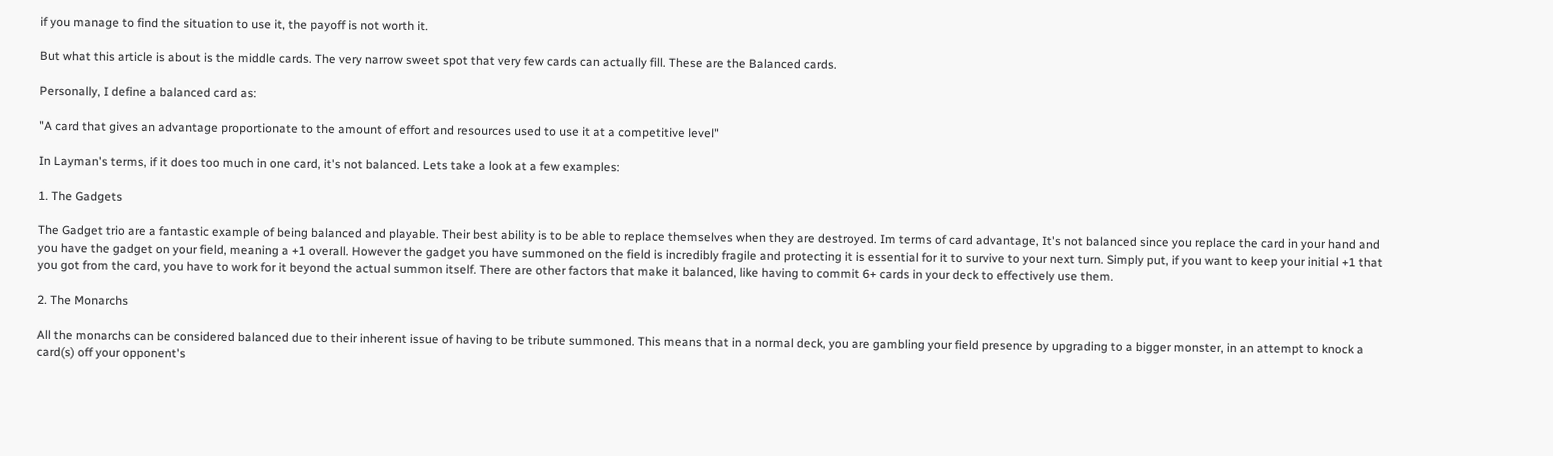if you manage to find the situation to use it, the payoff is not worth it.

But what this article is about is the middle cards. The very narrow sweet spot that very few cards can actually fill. These are the Balanced cards.

Personally, I define a balanced card as:

"A card that gives an advantage proportionate to the amount of effort and resources used to use it at a competitive level"

In Layman's terms, if it does too much in one card, it's not balanced. Lets take a look at a few examples:

1. The Gadgets

The Gadget trio are a fantastic example of being balanced and playable. Their best ability is to be able to replace themselves when they are destroyed. Im terms of card advantage, It's not balanced since you replace the card in your hand and you have the gadget on your field, meaning a +1 overall. However the gadget you have summoned on the field is incredibly fragile and protecting it is essential for it to survive to your next turn. Simply put, if you want to keep your initial +1 that you got from the card, you have to work for it beyond the actual summon itself. There are other factors that make it balanced, like having to commit 6+ cards in your deck to effectively use them.

2. The Monarchs

All the monarchs can be considered balanced due to their inherent issue of having to be tribute summoned. This means that in a normal deck, you are gambling your field presence by upgrading to a bigger monster, in an attempt to knock a card(s) off your opponent's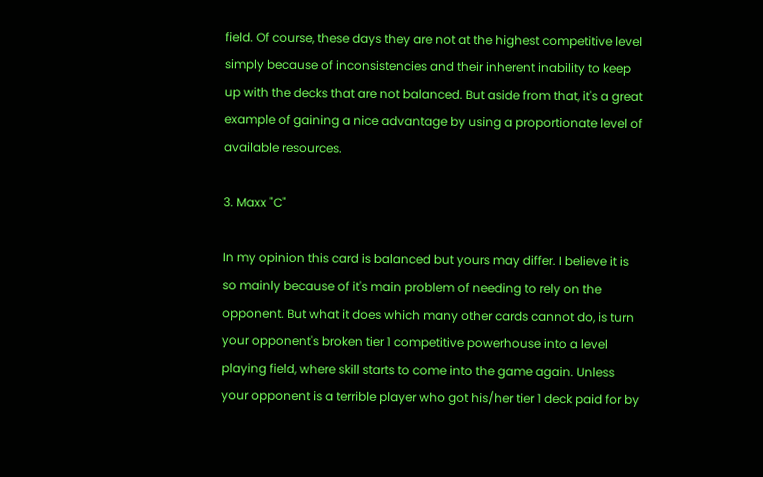field. Of course, these days they are not at the highest competitive level simply because of inconsistencies and their inherent inability to keep up with the decks that are not balanced. But aside from that, it's a great example of gaining a nice advantage by using a proportionate level of available resources.

3. Maxx "C"

In my opinion this card is balanced but yours may differ. I believe it is so mainly because of it's main problem of needing to rely on the opponent. But what it does which many other cards cannot do, is turn your opponent's broken tier 1 competitive powerhouse into a level playing field, where skill starts to come into the game again. Unless your opponent is a terrible player who got his/her tier 1 deck paid for by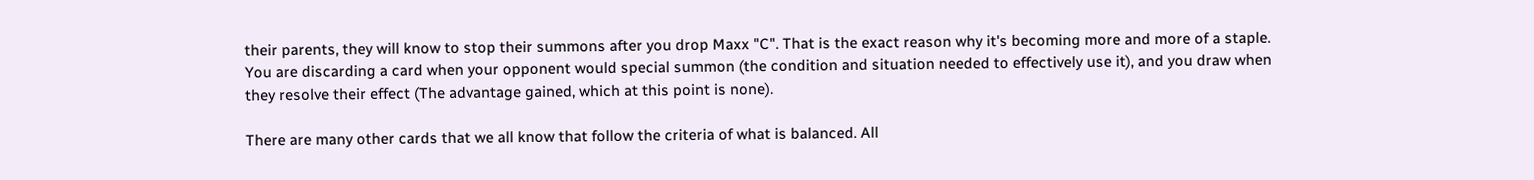their parents, they will know to stop their summons after you drop Maxx "C". That is the exact reason why it's becoming more and more of a staple. You are discarding a card when your opponent would special summon (the condition and situation needed to effectively use it), and you draw when they resolve their effect (The advantage gained, which at this point is none).

There are many other cards that we all know that follow the criteria of what is balanced. All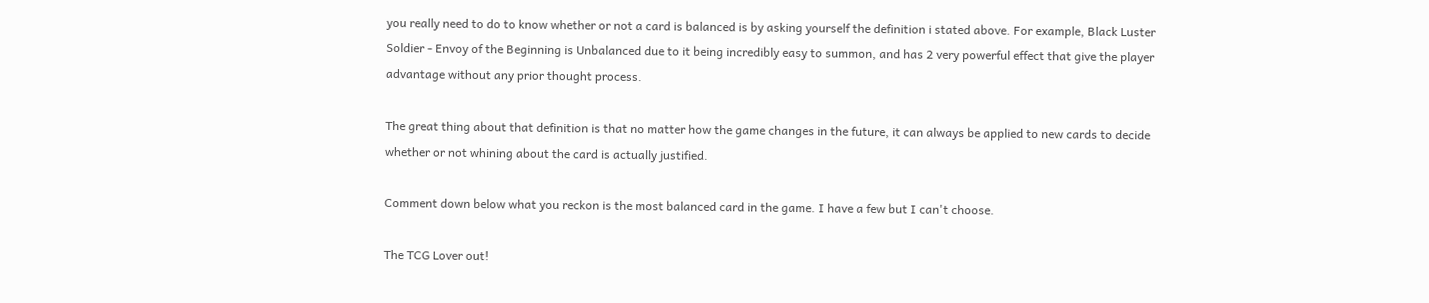you really need to do to know whether or not a card is balanced is by asking yourself the definition i stated above. For example, Black Luster Soldier - Envoy of the Beginning is Unbalanced due to it being incredibly easy to summon, and has 2 very powerful effect that give the player advantage without any prior thought process.

The great thing about that definition is that no matter how the game changes in the future, it can always be applied to new cards to decide whether or not whining about the card is actually justified.

Comment down below what you reckon is the most balanced card in the game. I have a few but I can't choose.

The TCG Lover out!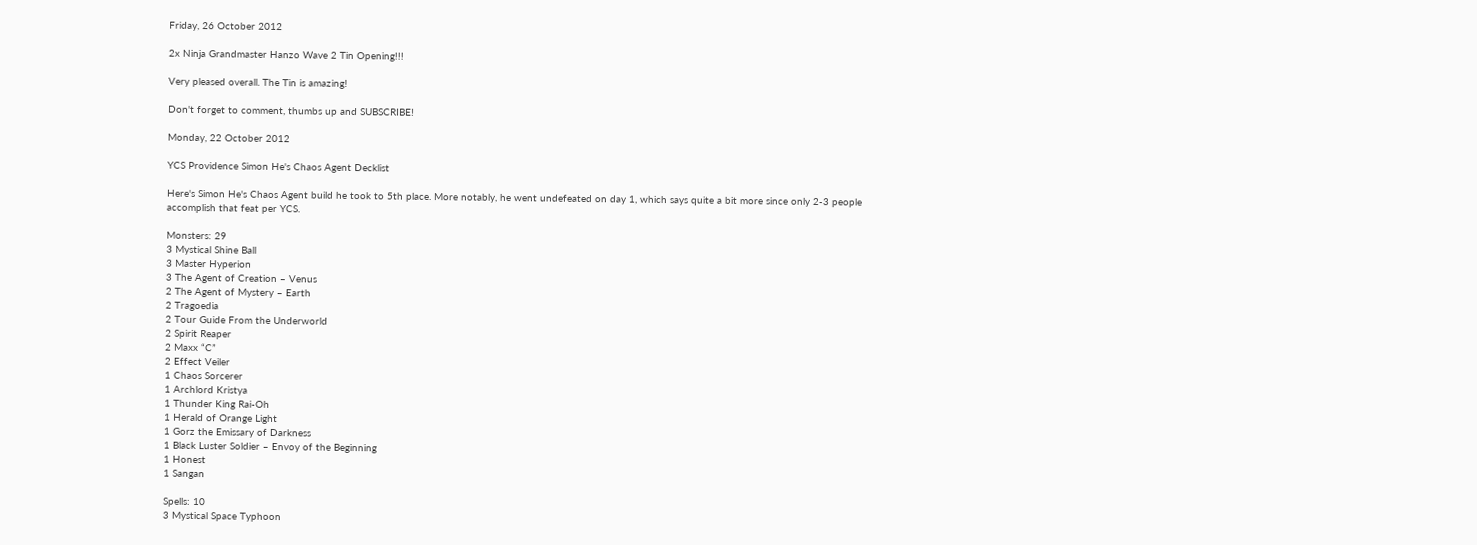Friday, 26 October 2012

2x Ninja Grandmaster Hanzo Wave 2 Tin Opening!!!

Very pleased overall. The Tin is amazing!

Don't forget to comment, thumbs up and SUBSCRIBE!

Monday, 22 October 2012

YCS Providence Simon He's Chaos Agent Decklist

Here's Simon He's Chaos Agent build he took to 5th place. More notably, he went undefeated on day 1, which says quite a bit more since only 2-3 people accomplish that feat per YCS.

Monsters: 29
3 Mystical Shine Ball
3 Master Hyperion
3 The Agent of Creation – Venus
2 The Agent of Mystery – Earth
2 Tragoedia
2 Tour Guide From the Underworld
2 Spirit Reaper
2 Maxx “C”
2 Effect Veiler
1 Chaos Sorcerer
1 Archlord Kristya
1 Thunder King Rai-Oh
1 Herald of Orange Light
1 Gorz the Emissary of Darkness
1 Black Luster Soldier – Envoy of the Beginning
1 Honest
1 Sangan

Spells: 10
3 Mystical Space Typhoon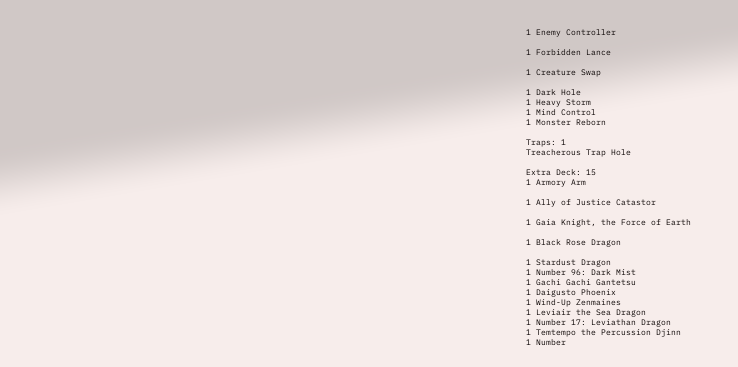1 Enemy Controller

1 Forbidden Lance

1 Creature Swap

1 Dark Hole
1 Heavy Storm
1 Mind Control
1 Monster Reborn

Traps: 1
Treacherous Trap Hole

Extra Deck: 15
1 Armory Arm

1 Ally of Justice Catastor

1 Gaia Knight, the Force of Earth

1 Black Rose Dragon

1 Stardust Dragon
1 Number 96: Dark Mist
1 Gachi Gachi Gantetsu
1 Daigusto Phoenix
1 Wind-Up Zenmaines
1 Leviair the Sea Dragon
1 Number 17: Leviathan Dragon
1 Temtempo the Percussion Djinn
1 Number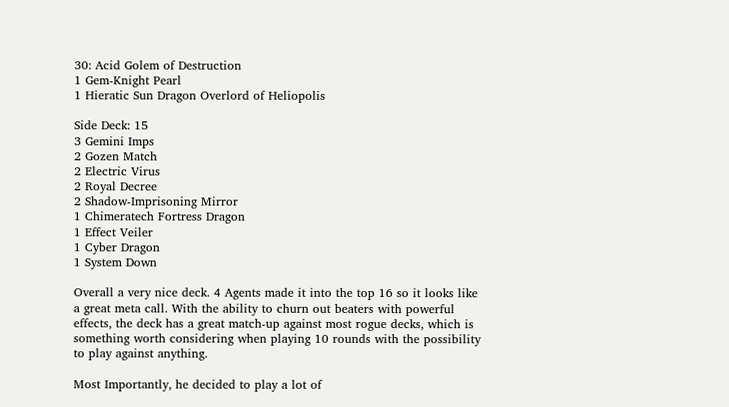30: Acid Golem of Destruction
1 Gem-Knight Pearl
1 Hieratic Sun Dragon Overlord of Heliopolis

Side Deck: 15
3 Gemini Imps
2 Gozen Match
2 Electric Virus
2 Royal Decree
2 Shadow-Imprisoning Mirror
1 Chimeratech Fortress Dragon
1 Effect Veiler
1 Cyber Dragon
1 System Down

Overall a very nice deck. 4 Agents made it into the top 16 so it looks like a great meta call. With the ability to churn out beaters with powerful effects, the deck has a great match-up against most rogue decks, which is something worth considering when playing 10 rounds with the possibility to play against anything.

Most Importantly, he decided to play a lot of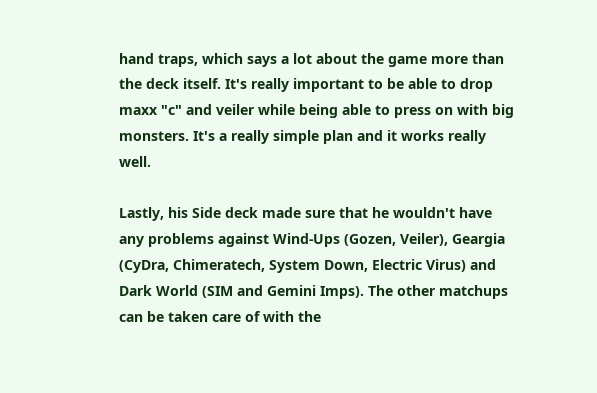hand traps, which says a lot about the game more than the deck itself. It's really important to be able to drop maxx "c" and veiler while being able to press on with big monsters. It's a really simple plan and it works really well.

Lastly, his Side deck made sure that he wouldn't have any problems against Wind-Ups (Gozen, Veiler), Geargia (CyDra, Chimeratech, System Down, Electric Virus) and Dark World (SIM and Gemini Imps). The other matchups can be taken care of with the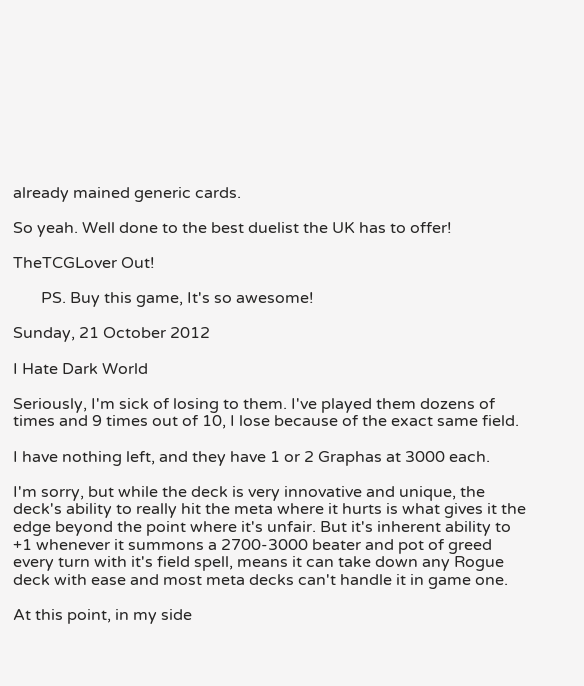already mained generic cards.

So yeah. Well done to the best duelist the UK has to offer!

TheTCGLover Out!

       PS. Buy this game, It's so awesome!

Sunday, 21 October 2012

I Hate Dark World

Seriously, I'm sick of losing to them. I've played them dozens of times and 9 times out of 10, I lose because of the exact same field.

I have nothing left, and they have 1 or 2 Graphas at 3000 each.

I'm sorry, but while the deck is very innovative and unique, the deck's ability to really hit the meta where it hurts is what gives it the edge beyond the point where it's unfair. But it's inherent ability to +1 whenever it summons a 2700-3000 beater and pot of greed every turn with it's field spell, means it can take down any Rogue deck with ease and most meta decks can't handle it in game one.

At this point, in my side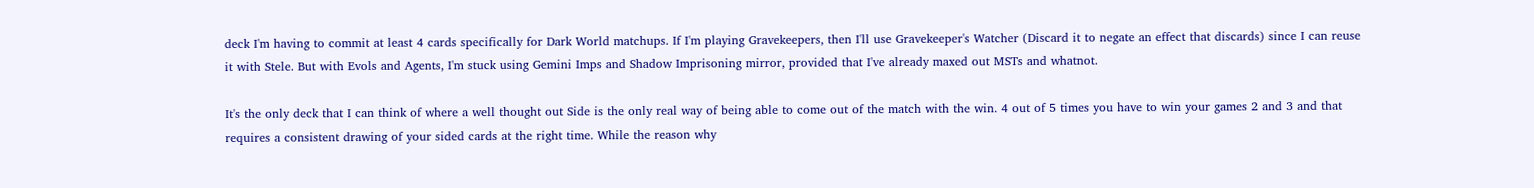deck I'm having to commit at least 4 cards specifically for Dark World matchups. If I'm playing Gravekeepers, then I'll use Gravekeeper's Watcher (Discard it to negate an effect that discards) since I can reuse it with Stele. But with Evols and Agents, I'm stuck using Gemini Imps and Shadow Imprisoning mirror, provided that I've already maxed out MSTs and whatnot.

It's the only deck that I can think of where a well thought out Side is the only real way of being able to come out of the match with the win. 4 out of 5 times you have to win your games 2 and 3 and that requires a consistent drawing of your sided cards at the right time. While the reason why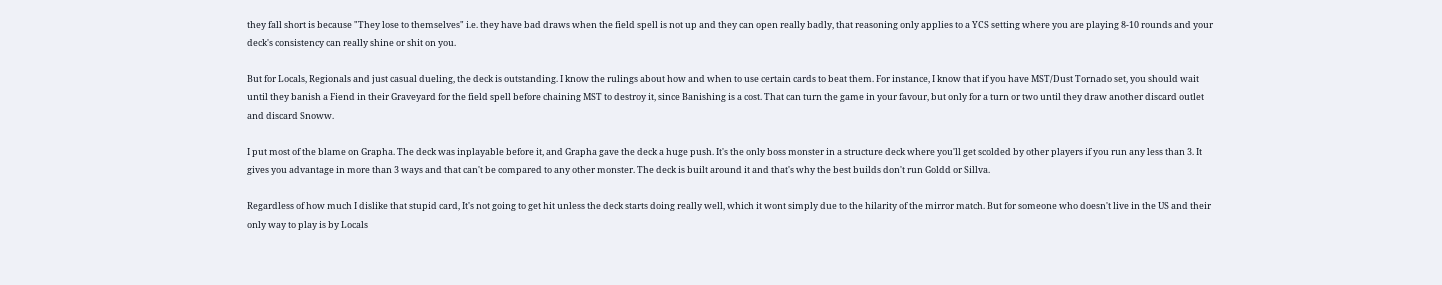they fall short is because "They lose to themselves" i.e. they have bad draws when the field spell is not up and they can open really badly, that reasoning only applies to a YCS setting where you are playing 8-10 rounds and your deck's consistency can really shine or shit on you.

But for Locals, Regionals and just casual dueling, the deck is outstanding. I know the rulings about how and when to use certain cards to beat them. For instance, I know that if you have MST/Dust Tornado set, you should wait until they banish a Fiend in their Graveyard for the field spell before chaining MST to destroy it, since Banishing is a cost. That can turn the game in your favour, but only for a turn or two until they draw another discard outlet and discard Snoww.

I put most of the blame on Grapha. The deck was inplayable before it, and Grapha gave the deck a huge push. It's the only boss monster in a structure deck where you'll get scolded by other players if you run any less than 3. It gives you advantage in more than 3 ways and that can't be compared to any other monster. The deck is built around it and that's why the best builds don't run Goldd or Sillva.

Regardless of how much I dislike that stupid card, It's not going to get hit unless the deck starts doing really well, which it wont simply due to the hilarity of the mirror match. But for someone who doesn't live in the US and their only way to play is by Locals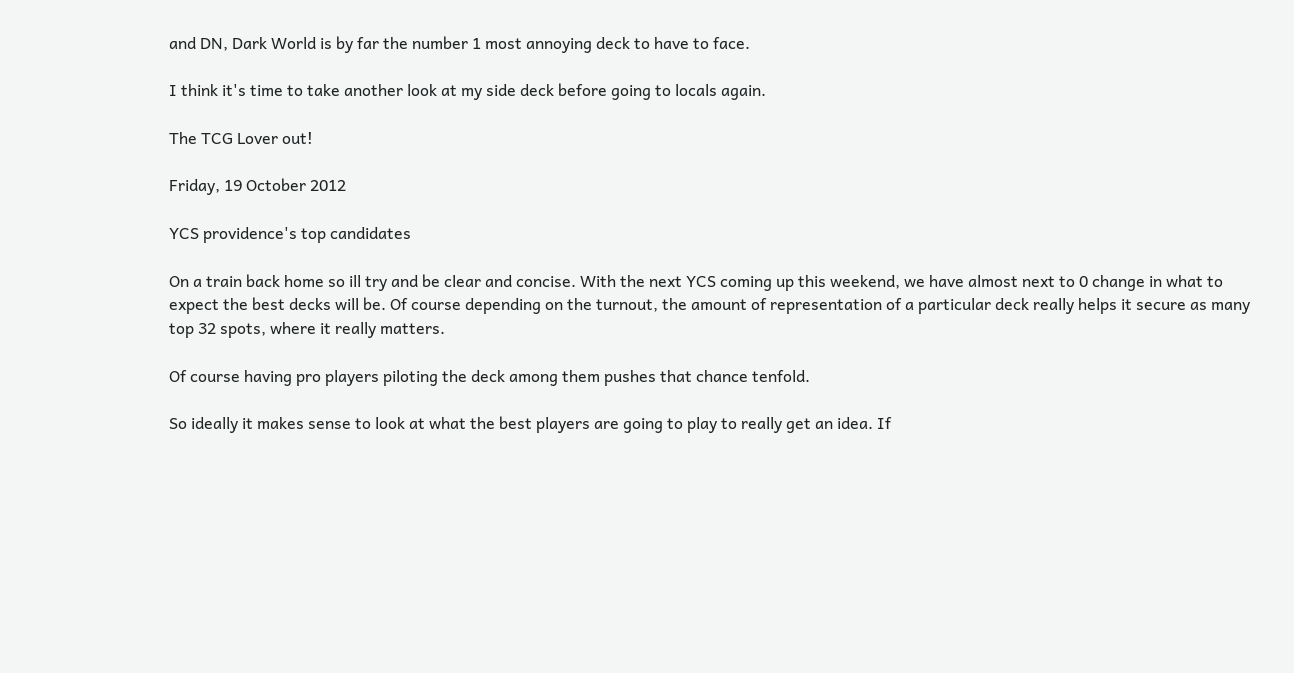and DN, Dark World is by far the number 1 most annoying deck to have to face.

I think it's time to take another look at my side deck before going to locals again.

The TCG Lover out!

Friday, 19 October 2012

YCS providence's top candidates

On a train back home so ill try and be clear and concise. With the next YCS coming up this weekend, we have almost next to 0 change in what to expect the best decks will be. Of course depending on the turnout, the amount of representation of a particular deck really helps it secure as many top 32 spots, where it really matters.

Of course having pro players piloting the deck among them pushes that chance tenfold.

So ideally it makes sense to look at what the best players are going to play to really get an idea. If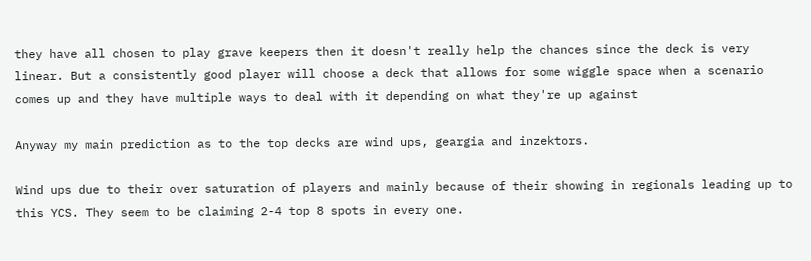they have all chosen to play grave keepers then it doesn't really help the chances since the deck is very linear. But a consistently good player will choose a deck that allows for some wiggle space when a scenario comes up and they have multiple ways to deal with it depending on what they're up against

Anyway my main prediction as to the top decks are wind ups, geargia and inzektors.

Wind ups due to their over saturation of players and mainly because of their showing in regionals leading up to this YCS. They seem to be claiming 2-4 top 8 spots in every one.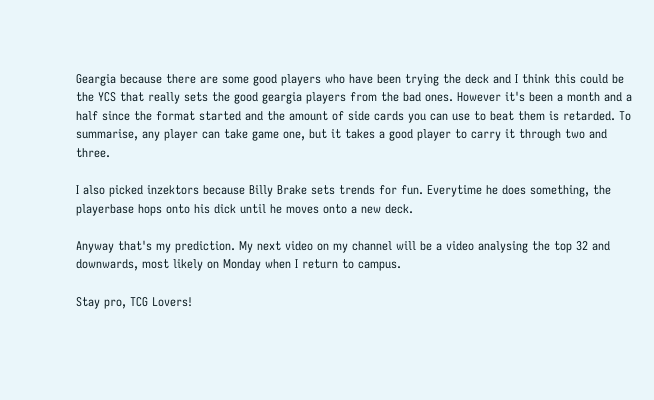Geargia because there are some good players who have been trying the deck and I think this could be the YCS that really sets the good geargia players from the bad ones. However it's been a month and a half since the format started and the amount of side cards you can use to beat them is retarded. To summarise, any player can take game one, but it takes a good player to carry it through two and three.

I also picked inzektors because Billy Brake sets trends for fun. Everytime he does something, the playerbase hops onto his dick until he moves onto a new deck.

Anyway that's my prediction. My next video on my channel will be a video analysing the top 32 and downwards, most likely on Monday when I return to campus.

Stay pro, TCG Lovers!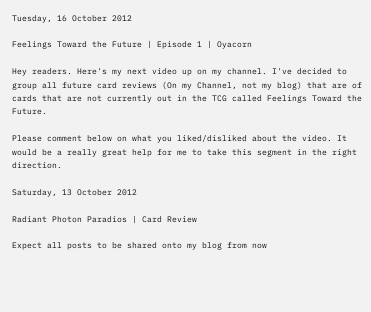Tuesday, 16 October 2012

Feelings Toward the Future | Episode 1 | Oyacorn

Hey readers. Here's my next video up on my channel. I've decided to group all future card reviews (On my Channel, not my blog) that are of cards that are not currently out in the TCG called Feelings Toward the Future.

Please comment below on what you liked/disliked about the video. It would be a really great help for me to take this segment in the right direction.

Saturday, 13 October 2012

Radiant Photon Paradios | Card Review

Expect all posts to be shared onto my blog from now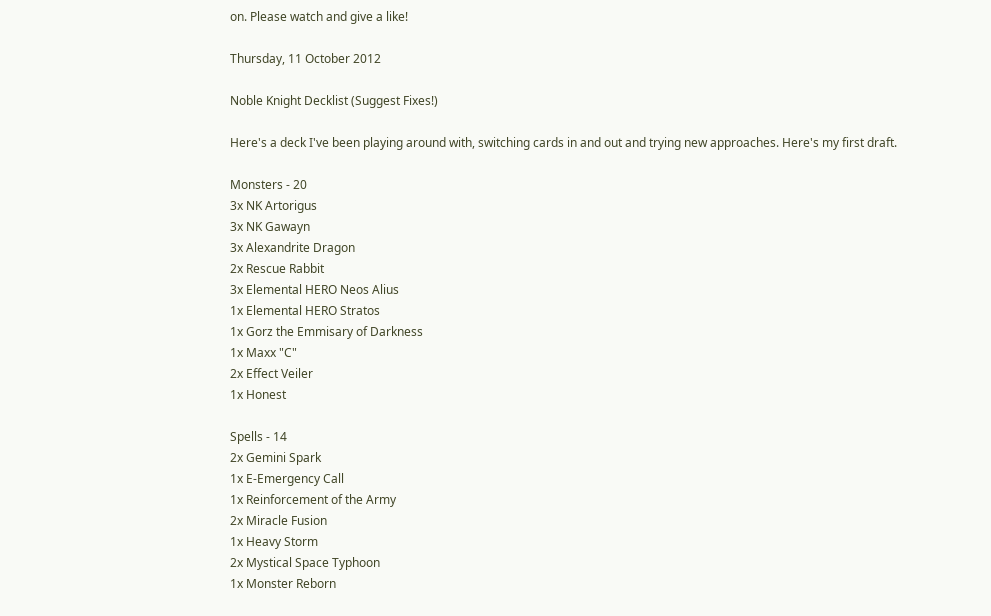on. Please watch and give a like!

Thursday, 11 October 2012

Noble Knight Decklist (Suggest Fixes!)

Here's a deck I've been playing around with, switching cards in and out and trying new approaches. Here's my first draft.

Monsters - 20
3x NK Artorigus
3x NK Gawayn
3x Alexandrite Dragon
2x Rescue Rabbit
3x Elemental HERO Neos Alius
1x Elemental HERO Stratos
1x Gorz the Emmisary of Darkness
1x Maxx "C"
2x Effect Veiler
1x Honest

Spells - 14
2x Gemini Spark
1x E-Emergency Call
1x Reinforcement of the Army
2x Miracle Fusion
1x Heavy Storm
2x Mystical Space Typhoon
1x Monster Reborn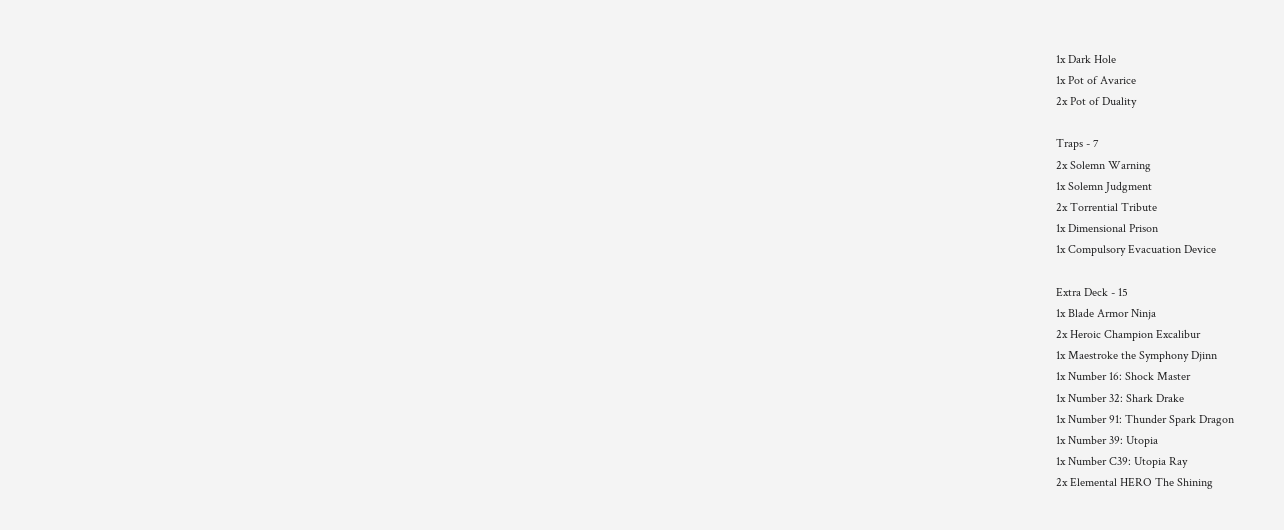1x Dark Hole
1x Pot of Avarice
2x Pot of Duality

Traps - 7
2x Solemn Warning
1x Solemn Judgment
2x Torrential Tribute
1x Dimensional Prison
1x Compulsory Evacuation Device

Extra Deck - 15
1x Blade Armor Ninja
2x Heroic Champion Excalibur
1x Maestroke the Symphony Djinn
1x Number 16: Shock Master
1x Number 32: Shark Drake
1x Number 91: Thunder Spark Dragon
1x Number 39: Utopia
1x Number C39: Utopia Ray
2x Elemental HERO The Shining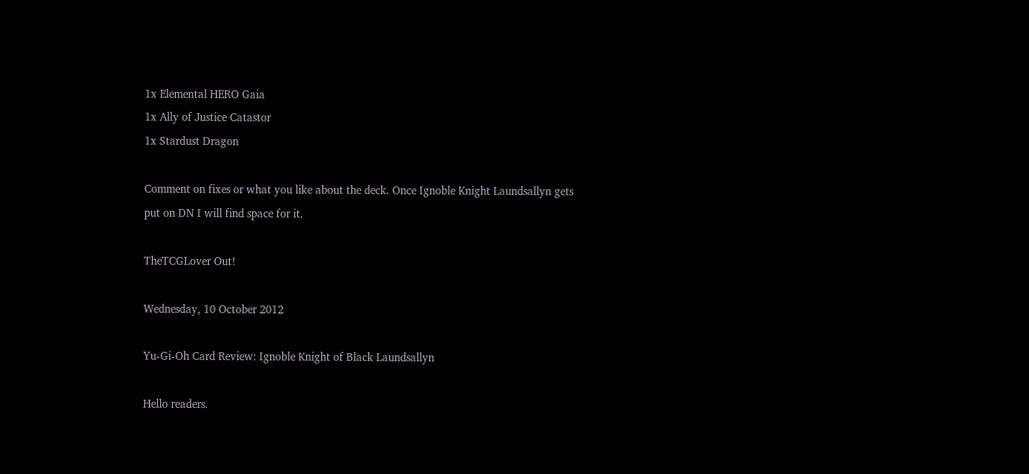1x Elemental HERO Gaia
1x Ally of Justice Catastor
1x Stardust Dragon

Comment on fixes or what you like about the deck. Once Ignoble Knight Laundsallyn gets put on DN I will find space for it.

TheTCGLover Out!

Wednesday, 10 October 2012

Yu-Gi-Oh Card Review: Ignoble Knight of Black Laundsallyn

Hello readers.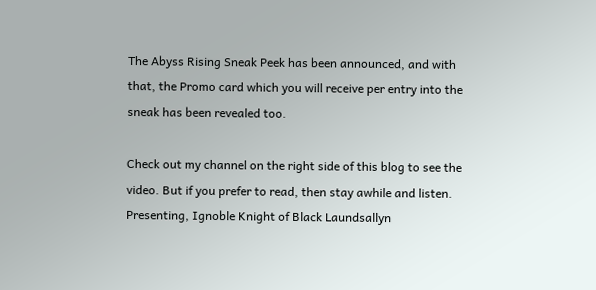The Abyss Rising Sneak Peek has been announced, and with that, the Promo card which you will receive per entry into the sneak has been revealed too.

Check out my channel on the right side of this blog to see the video. But if you prefer to read, then stay awhile and listen. Presenting, Ignoble Knight of Black Laundsallyn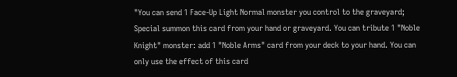"You can send 1 Face-Up Light Normal monster you control to the graveyard; Special summon this card from your hand or graveyard. You can tribute 1 "Noble Knight" monster: add 1 "Noble Arms" card from your deck to your hand. You can only use the effect of this card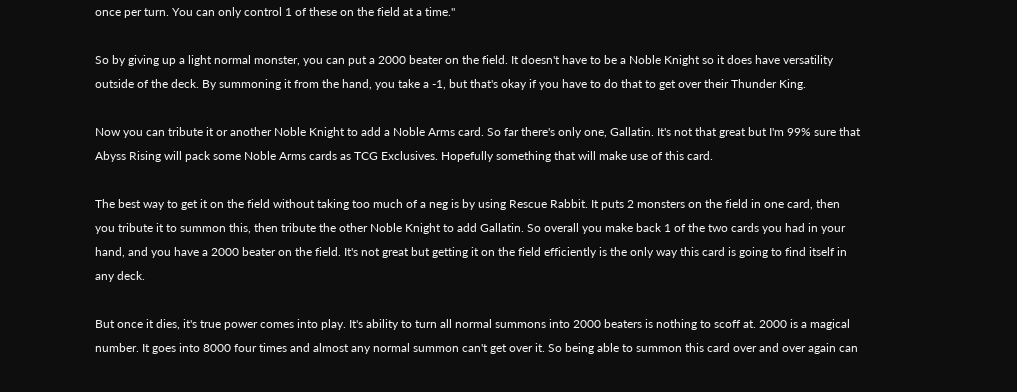once per turn. You can only control 1 of these on the field at a time."

So by giving up a light normal monster, you can put a 2000 beater on the field. It doesn't have to be a Noble Knight so it does have versatility outside of the deck. By summoning it from the hand, you take a -1, but that's okay if you have to do that to get over their Thunder King.

Now you can tribute it or another Noble Knight to add a Noble Arms card. So far there's only one, Gallatin. It's not that great but I'm 99% sure that Abyss Rising will pack some Noble Arms cards as TCG Exclusives. Hopefully something that will make use of this card.

The best way to get it on the field without taking too much of a neg is by using Rescue Rabbit. It puts 2 monsters on the field in one card, then you tribute it to summon this, then tribute the other Noble Knight to add Gallatin. So overall you make back 1 of the two cards you had in your hand, and you have a 2000 beater on the field. It's not great but getting it on the field efficiently is the only way this card is going to find itself in any deck.

But once it dies, it's true power comes into play. It's ability to turn all normal summons into 2000 beaters is nothing to scoff at. 2000 is a magical number. It goes into 8000 four times and almost any normal summon can't get over it. So being able to summon this card over and over again can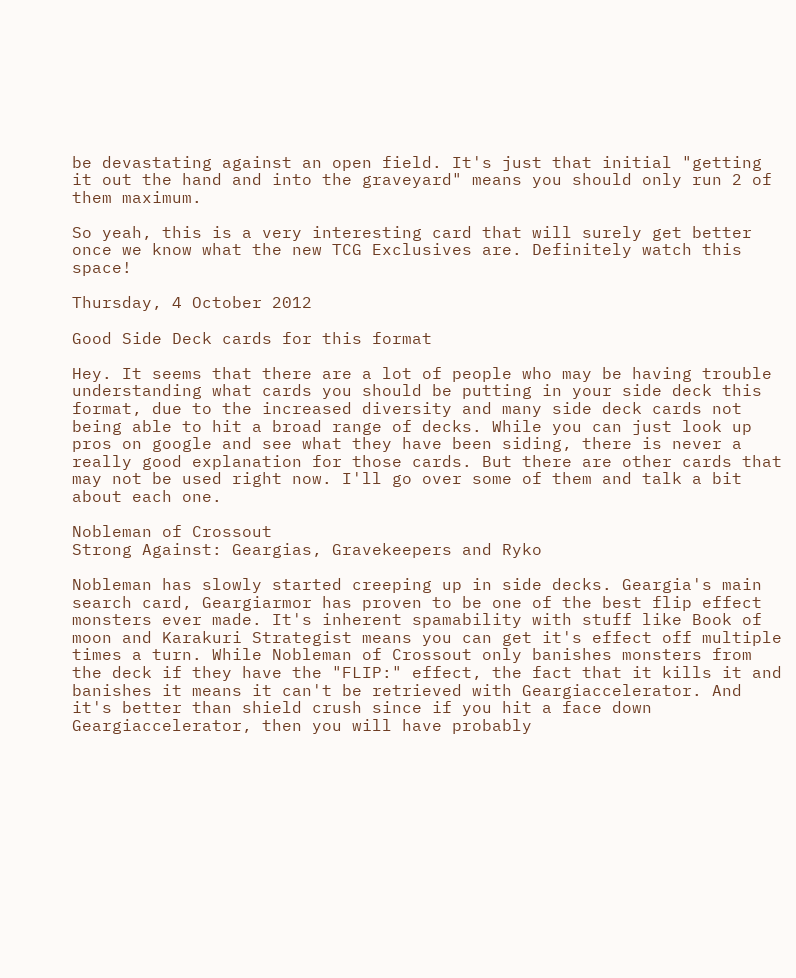be devastating against an open field. It's just that initial "getting it out the hand and into the graveyard" means you should only run 2 of them maximum.

So yeah, this is a very interesting card that will surely get better once we know what the new TCG Exclusives are. Definitely watch this space!

Thursday, 4 October 2012

Good Side Deck cards for this format

Hey. It seems that there are a lot of people who may be having trouble understanding what cards you should be putting in your side deck this format, due to the increased diversity and many side deck cards not being able to hit a broad range of decks. While you can just look up pros on google and see what they have been siding, there is never a really good explanation for those cards. But there are other cards that may not be used right now. I'll go over some of them and talk a bit about each one.

Nobleman of Crossout
Strong Against: Geargias, Gravekeepers and Ryko

Nobleman has slowly started creeping up in side decks. Geargia's main search card, Geargiarmor has proven to be one of the best flip effect monsters ever made. It's inherent spamability with stuff like Book of moon and Karakuri Strategist means you can get it's effect off multiple times a turn. While Nobleman of Crossout only banishes monsters from the deck if they have the "FLIP:" effect, the fact that it kills it and banishes it means it can't be retrieved with Geargiaccelerator. And it's better than shield crush since if you hit a face down Geargiaccelerator, then you will have probably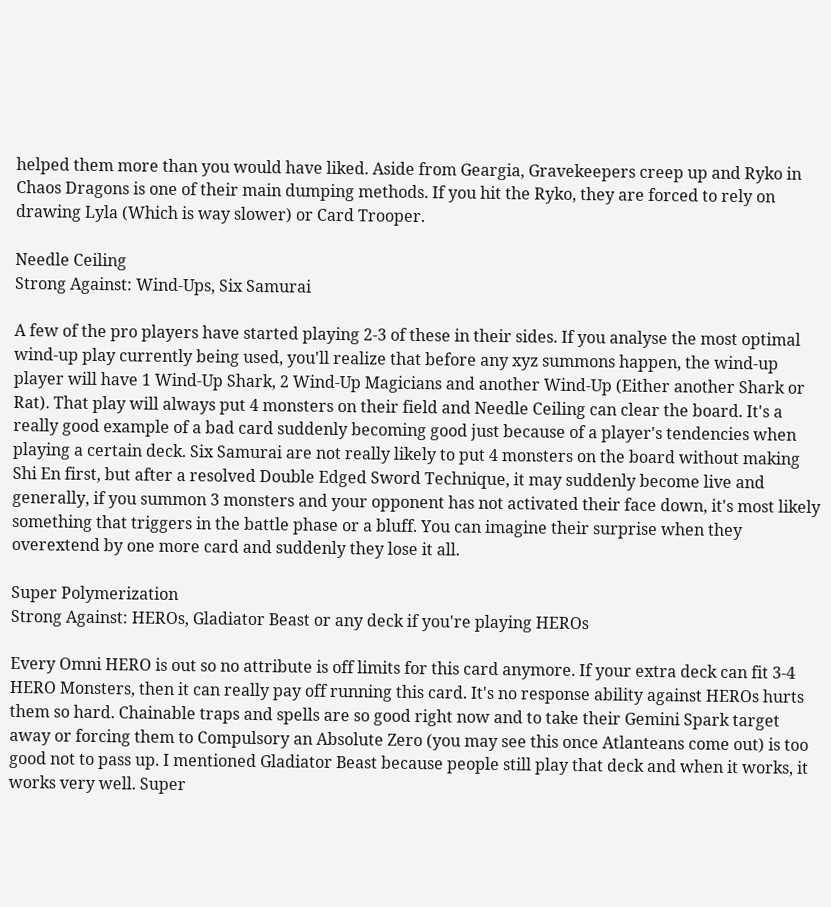helped them more than you would have liked. Aside from Geargia, Gravekeepers creep up and Ryko in Chaos Dragons is one of their main dumping methods. If you hit the Ryko, they are forced to rely on drawing Lyla (Which is way slower) or Card Trooper.

Needle Ceiling
Strong Against: Wind-Ups, Six Samurai

A few of the pro players have started playing 2-3 of these in their sides. If you analyse the most optimal wind-up play currently being used, you'll realize that before any xyz summons happen, the wind-up player will have 1 Wind-Up Shark, 2 Wind-Up Magicians and another Wind-Up (Either another Shark or Rat). That play will always put 4 monsters on their field and Needle Ceiling can clear the board. It's a really good example of a bad card suddenly becoming good just because of a player's tendencies when playing a certain deck. Six Samurai are not really likely to put 4 monsters on the board without making Shi En first, but after a resolved Double Edged Sword Technique, it may suddenly become live and generally, if you summon 3 monsters and your opponent has not activated their face down, it's most likely something that triggers in the battle phase or a bluff. You can imagine their surprise when they overextend by one more card and suddenly they lose it all.

Super Polymerization
Strong Against: HEROs, Gladiator Beast or any deck if you're playing HEROs

Every Omni HERO is out so no attribute is off limits for this card anymore. If your extra deck can fit 3-4 HERO Monsters, then it can really pay off running this card. It's no response ability against HEROs hurts them so hard. Chainable traps and spells are so good right now and to take their Gemini Spark target away or forcing them to Compulsory an Absolute Zero (you may see this once Atlanteans come out) is too good not to pass up. I mentioned Gladiator Beast because people still play that deck and when it works, it works very well. Super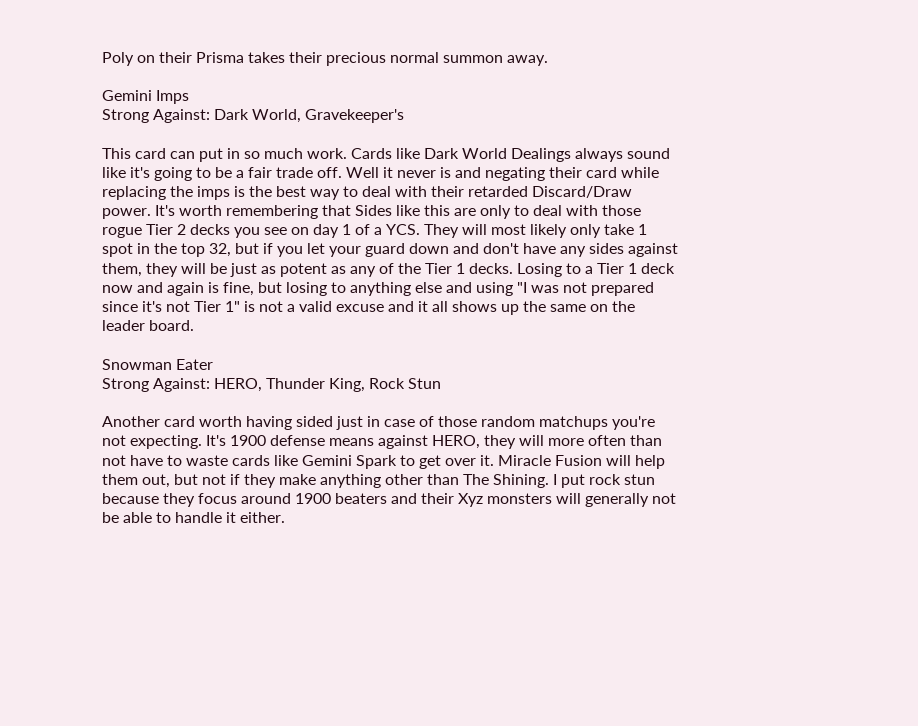Poly on their Prisma takes their precious normal summon away.

Gemini Imps
Strong Against: Dark World, Gravekeeper's

This card can put in so much work. Cards like Dark World Dealings always sound like it's going to be a fair trade off. Well it never is and negating their card while replacing the imps is the best way to deal with their retarded Discard/Draw power. It's worth remembering that Sides like this are only to deal with those rogue Tier 2 decks you see on day 1 of a YCS. They will most likely only take 1 spot in the top 32, but if you let your guard down and don't have any sides against them, they will be just as potent as any of the Tier 1 decks. Losing to a Tier 1 deck now and again is fine, but losing to anything else and using "I was not prepared since it's not Tier 1" is not a valid excuse and it all shows up the same on the leader board.

Snowman Eater
Strong Against: HERO, Thunder King, Rock Stun

Another card worth having sided just in case of those random matchups you're not expecting. It's 1900 defense means against HERO, they will more often than not have to waste cards like Gemini Spark to get over it. Miracle Fusion will help them out, but not if they make anything other than The Shining. I put rock stun because they focus around 1900 beaters and their Xyz monsters will generally not be able to handle it either.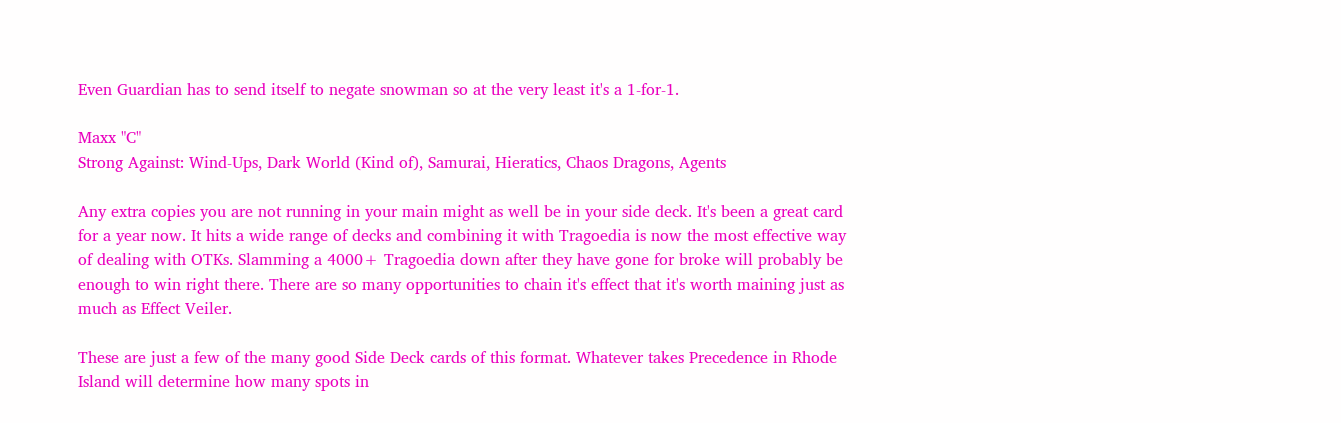Even Guardian has to send itself to negate snowman so at the very least it's a 1-for-1.

Maxx "C"
Strong Against: Wind-Ups, Dark World (Kind of), Samurai, Hieratics, Chaos Dragons, Agents

Any extra copies you are not running in your main might as well be in your side deck. It's been a great card for a year now. It hits a wide range of decks and combining it with Tragoedia is now the most effective way of dealing with OTKs. Slamming a 4000+ Tragoedia down after they have gone for broke will probably be enough to win right there. There are so many opportunities to chain it's effect that it's worth maining just as much as Effect Veiler.

These are just a few of the many good Side Deck cards of this format. Whatever takes Precedence in Rhode Island will determine how many spots in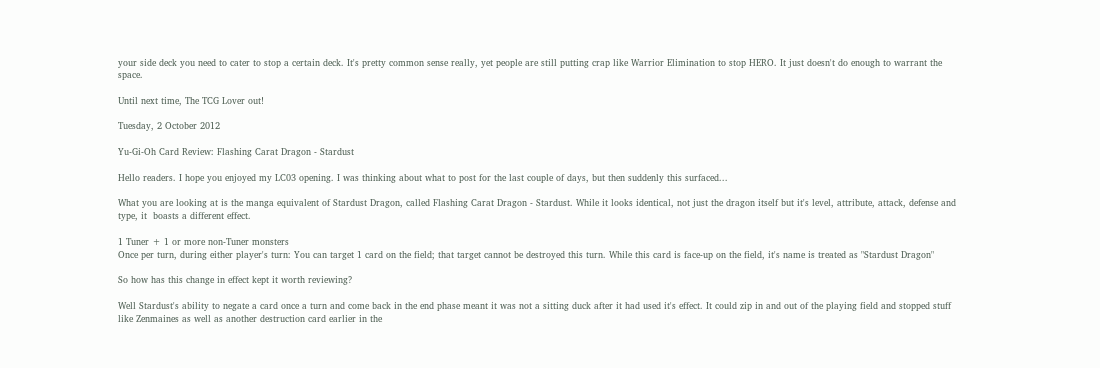your side deck you need to cater to stop a certain deck. It's pretty common sense really, yet people are still putting crap like Warrior Elimination to stop HERO. It just doesn't do enough to warrant the space.

Until next time, The TCG Lover out!

Tuesday, 2 October 2012

Yu-Gi-Oh Card Review: Flashing Carat Dragon - Stardust

Hello readers. I hope you enjoyed my LC03 opening. I was thinking about what to post for the last couple of days, but then suddenly this surfaced...

What you are looking at is the manga equivalent of Stardust Dragon, called Flashing Carat Dragon - Stardust. While it looks identical, not just the dragon itself but it's level, attribute, attack, defense and type, it  boasts a different effect.

1 Tuner + 1 or more non-Tuner monsters
Once per turn, during either player's turn: You can target 1 card on the field; that target cannot be destroyed this turn. While this card is face-up on the field, it's name is treated as "Stardust Dragon"

So how has this change in effect kept it worth reviewing?

Well Stardust's ability to negate a card once a turn and come back in the end phase meant it was not a sitting duck after it had used it's effect. It could zip in and out of the playing field and stopped stuff like Zenmaines as well as another destruction card earlier in the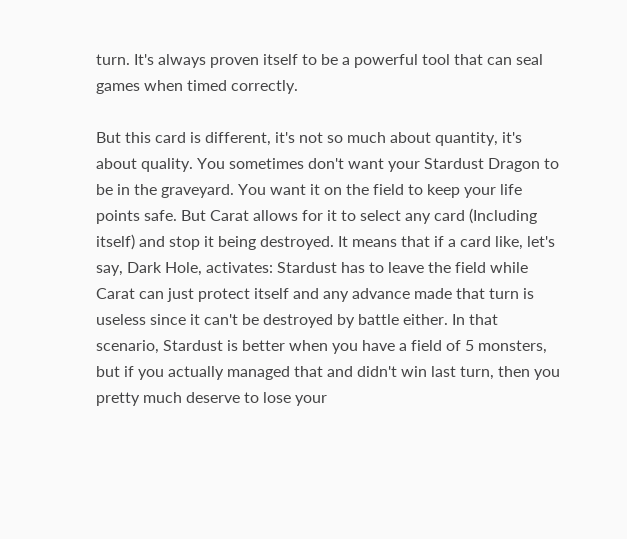turn. It's always proven itself to be a powerful tool that can seal games when timed correctly.

But this card is different, it's not so much about quantity, it's about quality. You sometimes don't want your Stardust Dragon to be in the graveyard. You want it on the field to keep your life points safe. But Carat allows for it to select any card (Including itself) and stop it being destroyed. It means that if a card like, let's say, Dark Hole, activates: Stardust has to leave the field while Carat can just protect itself and any advance made that turn is useless since it can't be destroyed by battle either. In that scenario, Stardust is better when you have a field of 5 monsters, but if you actually managed that and didn't win last turn, then you pretty much deserve to lose your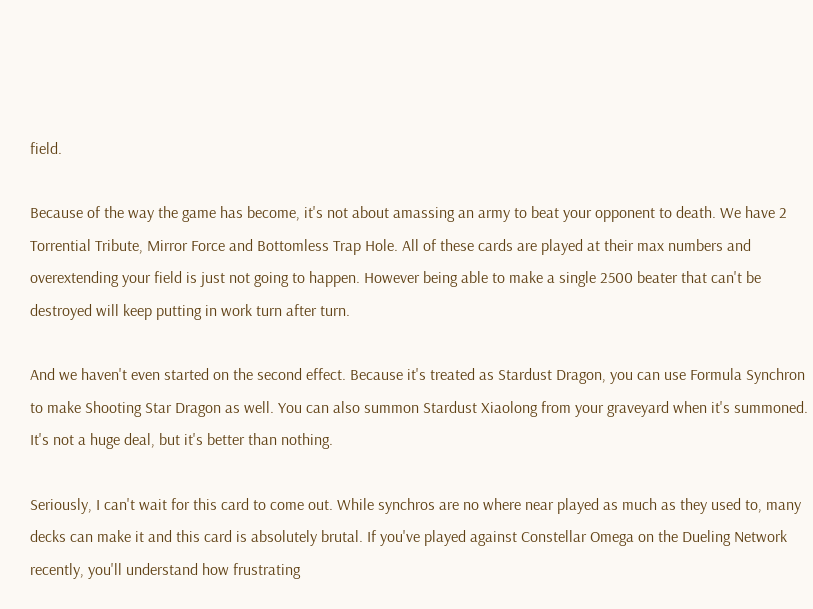field.

Because of the way the game has become, it's not about amassing an army to beat your opponent to death. We have 2 Torrential Tribute, Mirror Force and Bottomless Trap Hole. All of these cards are played at their max numbers and overextending your field is just not going to happen. However being able to make a single 2500 beater that can't be destroyed will keep putting in work turn after turn.

And we haven't even started on the second effect. Because it's treated as Stardust Dragon, you can use Formula Synchron to make Shooting Star Dragon as well. You can also summon Stardust Xiaolong from your graveyard when it's summoned. It's not a huge deal, but it's better than nothing.

Seriously, I can't wait for this card to come out. While synchros are no where near played as much as they used to, many decks can make it and this card is absolutely brutal. If you've played against Constellar Omega on the Dueling Network recently, you'll understand how frustrating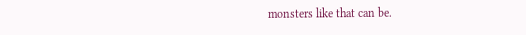monsters like that can be.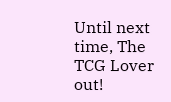Until next time, The TCG Lover out!